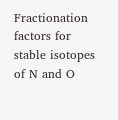Fractionation factors for stable isotopes of N and O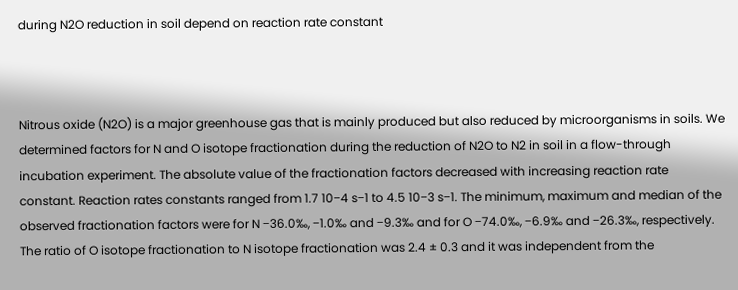during N2O reduction in soil depend on reaction rate constant



Nitrous oxide (N2O) is a major greenhouse gas that is mainly produced but also reduced by microorganisms in soils. We determined factors for N and O isotope fractionation during the reduction of N2O to N2 in soil in a flow-through incubation experiment. The absolute value of the fractionation factors decreased with increasing reaction rate constant. Reaction rates constants ranged from 1.7 10−4 s−1 to 4.5 10−3 s−1. The minimum, maximum and median of the observed fractionation factors were for N −36.0‰, −1.0‰ and −9.3‰ and for O −74.0‰, −6.9‰ and −26.3‰, respectively. The ratio of O isotope fractionation to N isotope fractionation was 2.4 ± 0.3 and it was independent from the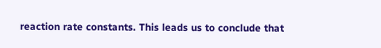reaction rate constants. This leads us to conclude that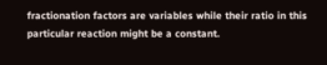fractionation factors are variables while their ratio in this particular reaction might be a constant.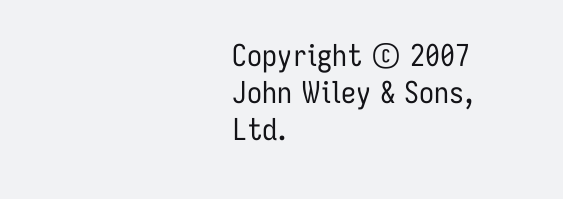Copyright © 2007 John Wiley & Sons, Ltd.